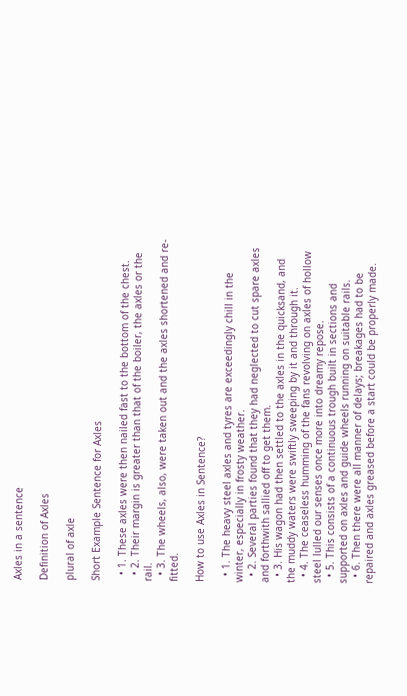Axles in a sentence

Definition of Axles

plural of axle

Short Example Sentence for Axles

  • 1. These axles were then nailed fast to the bottom of the chest.
  • 2. Their margin is greater than that of the boiler, the axles or the rail.
  • 3. The wheels, also, were taken out and the axles shortened and re-fitted.

How to use Axles in Sentence?

  • 1. The heavy steel axles and tyres are exceedingly chill in the winter, especially in frosty weather.
  • 2. Several parties found that they had neglected to cut spare axles and forthwith sallied off to get them.
  • 3. His wagon had then settled to the axles in the quicksand, and the muddy waters were swiftly sweeping by it and through it.
  • 4. The ceaseless humming of the fans revolving on axles of hollow steel lulled our senses once more into dreamy repose.
  • 5. This consists of a continuous trough built in sections and supported on axles and guide wheels running on suitable rails.
  • 6. Then there were all manner of delays; breakages had to be repaired and axles greased before a start could be properly made.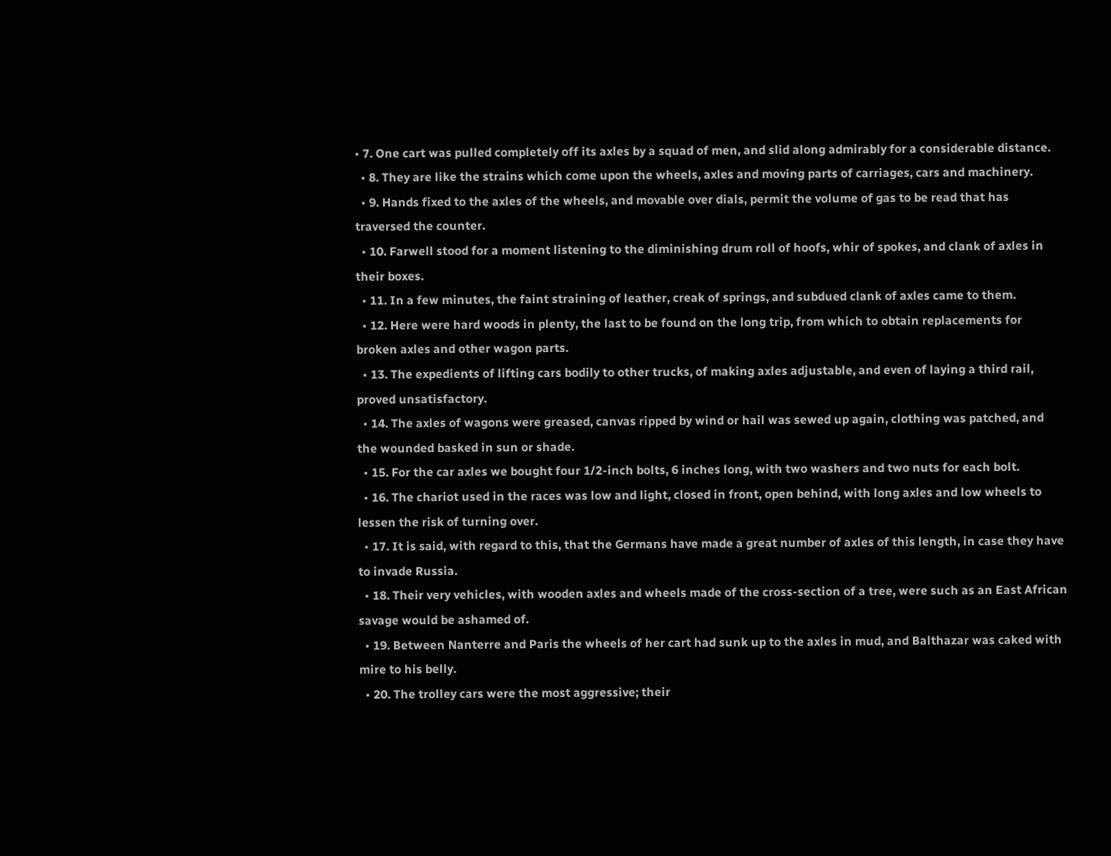• 7. One cart was pulled completely off its axles by a squad of men, and slid along admirably for a considerable distance.
  • 8. They are like the strains which come upon the wheels, axles and moving parts of carriages, cars and machinery.
  • 9. Hands fixed to the axles of the wheels, and movable over dials, permit the volume of gas to be read that has traversed the counter.
  • 10. Farwell stood for a moment listening to the diminishing drum roll of hoofs, whir of spokes, and clank of axles in their boxes.
  • 11. In a few minutes, the faint straining of leather, creak of springs, and subdued clank of axles came to them.
  • 12. Here were hard woods in plenty, the last to be found on the long trip, from which to obtain replacements for broken axles and other wagon parts.
  • 13. The expedients of lifting cars bodily to other trucks, of making axles adjustable, and even of laying a third rail, proved unsatisfactory.
  • 14. The axles of wagons were greased, canvas ripped by wind or hail was sewed up again, clothing was patched, and the wounded basked in sun or shade.
  • 15. For the car axles we bought four 1/2-inch bolts, 6 inches long, with two washers and two nuts for each bolt.
  • 16. The chariot used in the races was low and light, closed in front, open behind, with long axles and low wheels to lessen the risk of turning over.
  • 17. It is said, with regard to this, that the Germans have made a great number of axles of this length, in case they have to invade Russia.
  • 18. Their very vehicles, with wooden axles and wheels made of the cross-section of a tree, were such as an East African savage would be ashamed of.
  • 19. Between Nanterre and Paris the wheels of her cart had sunk up to the axles in mud, and Balthazar was caked with mire to his belly.
  • 20. The trolley cars were the most aggressive; their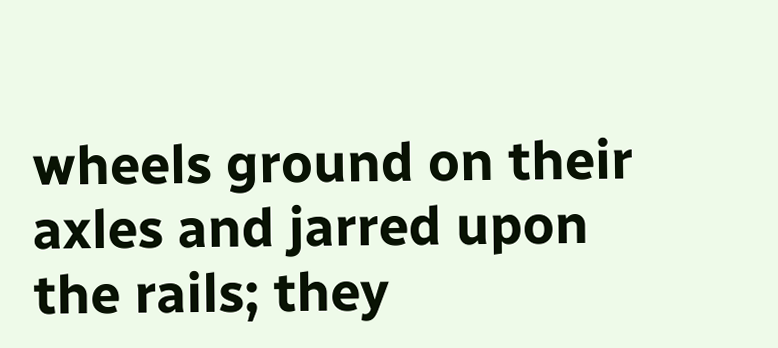wheels ground on their axles and jarred upon the rails; they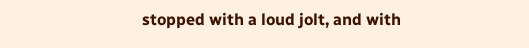stopped with a loud jolt, and with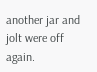another jar and jolt were off again.